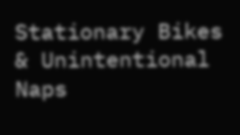Stationary Bikes & Unintentional Naps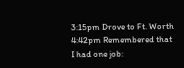3:15pm Drove to Ft. Worth
4:42pm Remembered that I had one job: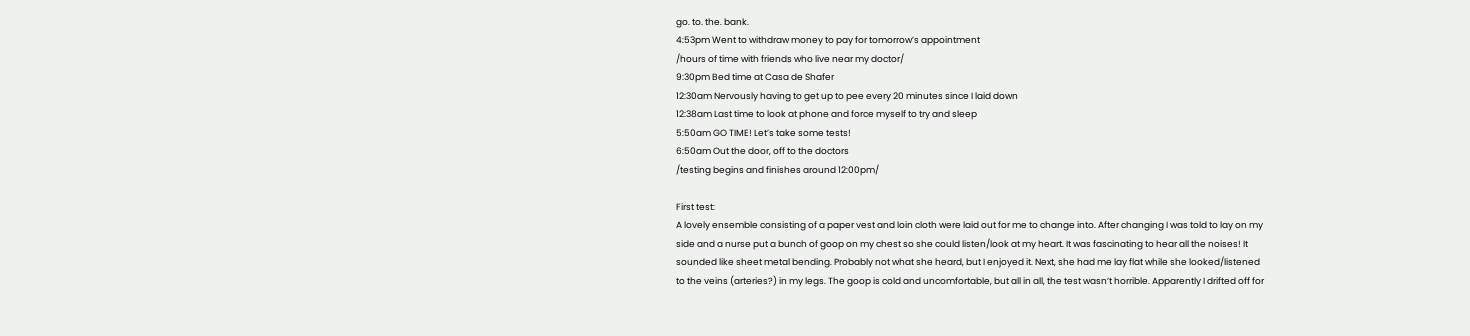go. to. the. bank.
4:53pm Went to withdraw money to pay for tomorrow’s appointment
/hours of time with friends who live near my doctor/
9:30pm Bed time at Casa de Shafer
12:30am Nervously having to get up to pee every 20 minutes since I laid down
12:38am Last time to look at phone and force myself to try and sleep
5:50am GO TIME! Let’s take some tests!
6:50am Out the door, off to the doctors
/testing begins and finishes around 12:00pm/

First test:
A lovely ensemble consisting of a paper vest and loin cloth were laid out for me to change into. After changing I was told to lay on my side and a nurse put a bunch of goop on my chest so she could listen/look at my heart. It was fascinating to hear all the noises! It sounded like sheet metal bending. Probably not what she heard, but I enjoyed it. Next, she had me lay flat while she looked/listened to the veins (arteries?) in my legs. The goop is cold and uncomfortable, but all in all, the test wasn’t horrible. Apparently I drifted off for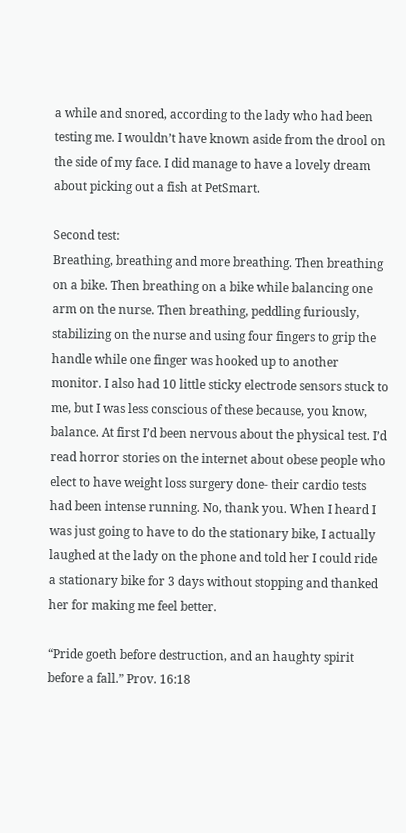a while and snored, according to the lady who had been testing me. I wouldn’t have known aside from the drool on the side of my face. I did manage to have a lovely dream about picking out a fish at PetSmart.

Second test:
Breathing, breathing and more breathing. Then breathing on a bike. Then breathing on a bike while balancing one arm on the nurse. Then breathing, peddling furiously, stabilizing on the nurse and using four fingers to grip the handle while one finger was hooked up to another monitor. I also had 10 little sticky electrode sensors stuck to me, but I was less conscious of these because, you know, balance. At first I’d been nervous about the physical test. I’d read horror stories on the internet about obese people who elect to have weight loss surgery done- their cardio tests had been intense running. No, thank you. When I heard I was just going to have to do the stationary bike, I actually laughed at the lady on the phone and told her I could ride a stationary bike for 3 days without stopping and thanked her for making me feel better.

“Pride goeth before destruction, and an haughty spirit before a fall.” Prov. 16:18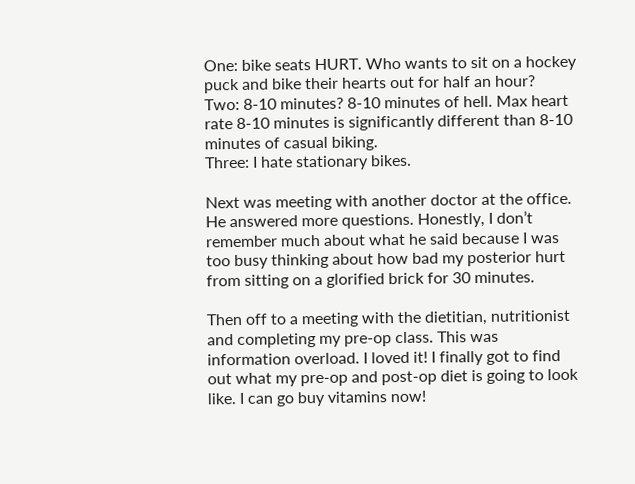One: bike seats HURT. Who wants to sit on a hockey puck and bike their hearts out for half an hour?
Two: 8-10 minutes? 8-10 minutes of hell. Max heart rate 8-10 minutes is significantly different than 8-10 minutes of casual biking.
Three: I hate stationary bikes.

Next was meeting with another doctor at the office. He answered more questions. Honestly, I don’t remember much about what he said because I was too busy thinking about how bad my posterior hurt from sitting on a glorified brick for 30 minutes.

Then off to a meeting with the dietitian, nutritionist and completing my pre-op class. This was information overload. I loved it! I finally got to find out what my pre-op and post-op diet is going to look like. I can go buy vitamins now!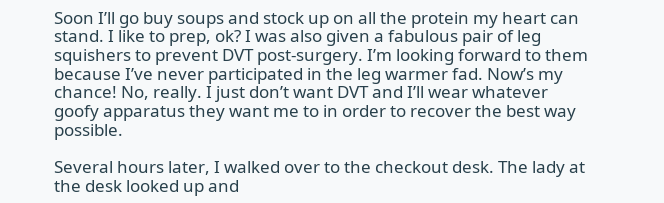Soon I’ll go buy soups and stock up on all the protein my heart can stand. I like to prep, ok? I was also given a fabulous pair of leg squishers to prevent DVT post-surgery. I’m looking forward to them because I’ve never participated in the leg warmer fad. Now’s my chance! No, really. I just don’t want DVT and I’ll wear whatever goofy apparatus they want me to in order to recover the best way possible.

Several hours later, I walked over to the checkout desk. The lady at the desk looked up and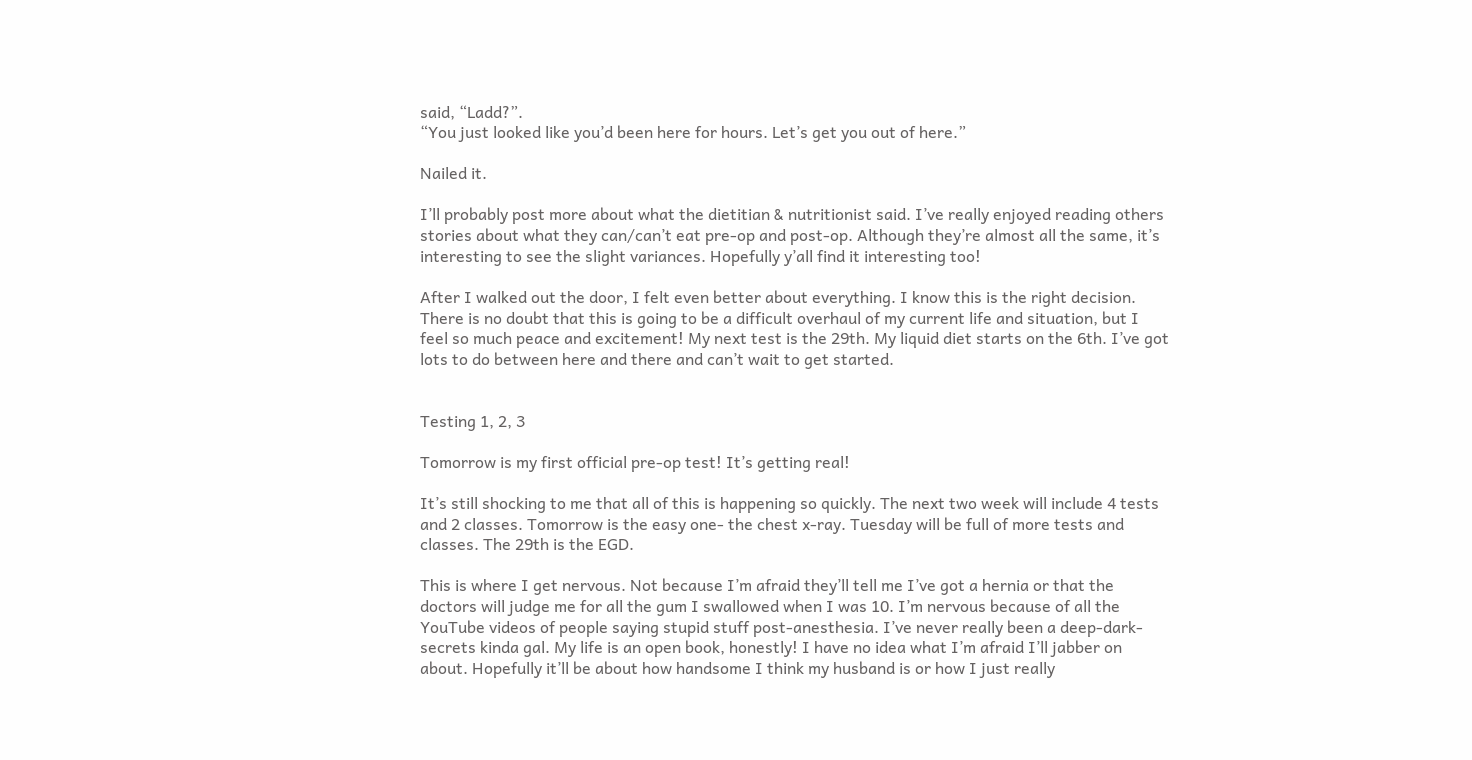said, “Ladd?”.
“You just looked like you’d been here for hours. Let’s get you out of here.”

Nailed it.

I’ll probably post more about what the dietitian & nutritionist said. I’ve really enjoyed reading others stories about what they can/can’t eat pre-op and post-op. Although they’re almost all the same, it’s interesting to see the slight variances. Hopefully y’all find it interesting too!

After I walked out the door, I felt even better about everything. I know this is the right decision. There is no doubt that this is going to be a difficult overhaul of my current life and situation, but I feel so much peace and excitement! My next test is the 29th. My liquid diet starts on the 6th. I’ve got lots to do between here and there and can’t wait to get started.


Testing 1, 2, 3

Tomorrow is my first official pre-op test! It’s getting real!

It’s still shocking to me that all of this is happening so quickly. The next two week will include 4 tests and 2 classes. Tomorrow is the easy one- the chest x-ray. Tuesday will be full of more tests and classes. The 29th is the EGD.

This is where I get nervous. Not because I’m afraid they’ll tell me I’ve got a hernia or that the doctors will judge me for all the gum I swallowed when I was 10. I’m nervous because of all the YouTube videos of people saying stupid stuff post-anesthesia. I’ve never really been a deep-dark-secrets kinda gal. My life is an open book, honestly! I have no idea what I’m afraid I’ll jabber on about. Hopefully it’ll be about how handsome I think my husband is or how I just really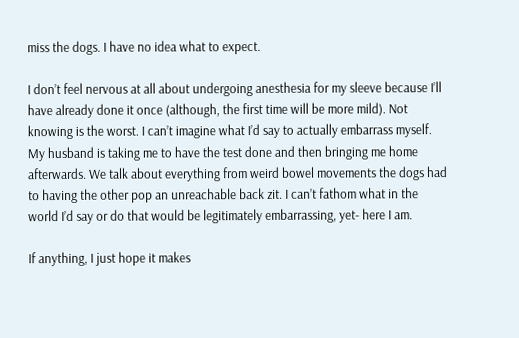miss the dogs. I have no idea what to expect.

I don’t feel nervous at all about undergoing anesthesia for my sleeve because I’ll have already done it once (although, the first time will be more mild). Not knowing is the worst. I can’t imagine what I’d say to actually embarrass myself. My husband is taking me to have the test done and then bringing me home afterwards. We talk about everything from weird bowel movements the dogs had to having the other pop an unreachable back zit. I can’t fathom what in the world I’d say or do that would be legitimately embarrassing, yet- here I am.

If anything, I just hope it makes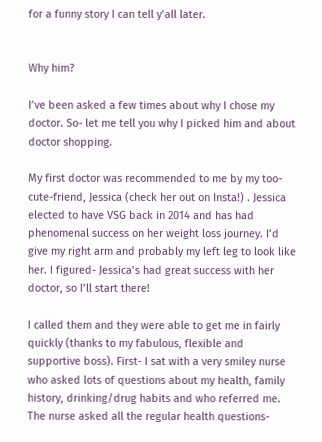for a funny story I can tell y’all later.


Why him?

I’ve been asked a few times about why I chose my doctor. So- let me tell you why I picked him and about doctor shopping.

My first doctor was recommended to me by my too-cute-friend, Jessica (check her out on Insta!) . Jessica elected to have VSG back in 2014 and has had phenomenal success on her weight loss journey. I’d give my right arm and probably my left leg to look like her. I figured- Jessica’s had great success with her doctor, so I’ll start there!

I called them and they were able to get me in fairly quickly (thanks to my fabulous, flexible and supportive boss). First- I sat with a very smiley nurse who asked lots of questions about my health, family history, drinking/drug habits and who referred me. The nurse asked all the regular health questions-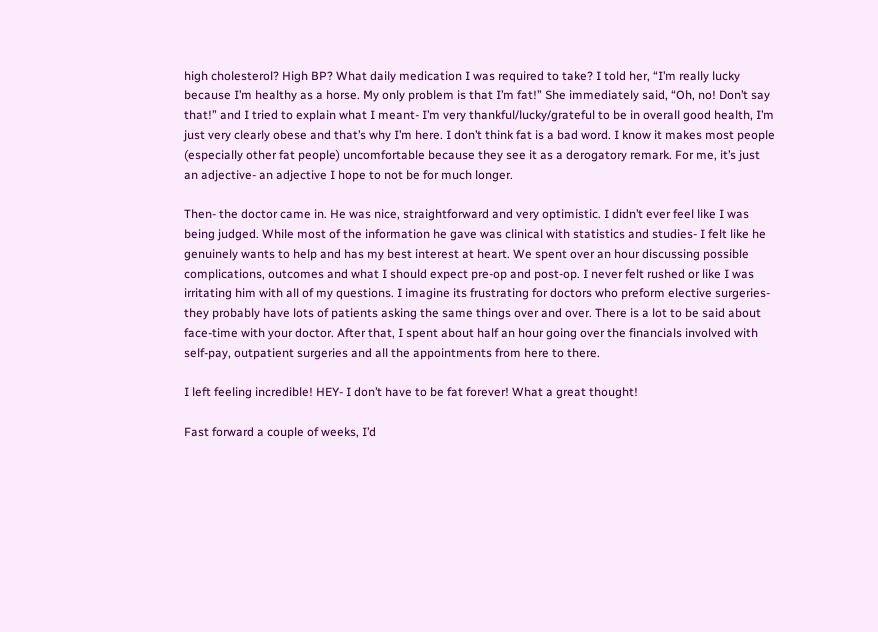high cholesterol? High BP? What daily medication I was required to take? I told her, “I’m really lucky because I’m healthy as a horse. My only problem is that I’m fat!” She immediately said, “Oh, no! Don’t say that!” and I tried to explain what I meant- I’m very thankful/lucky/grateful to be in overall good health, I’m just very clearly obese and that’s why I’m here. I don’t think fat is a bad word. I know it makes most people (especially other fat people) uncomfortable because they see it as a derogatory remark. For me, it’s just an adjective- an adjective I hope to not be for much longer.

Then- the doctor came in. He was nice, straightforward and very optimistic. I didn’t ever feel like I was being judged. While most of the information he gave was clinical with statistics and studies- I felt like he genuinely wants to help and has my best interest at heart. We spent over an hour discussing possible complications, outcomes and what I should expect pre-op and post-op. I never felt rushed or like I was irritating him with all of my questions. I imagine its frustrating for doctors who preform elective surgeries- they probably have lots of patients asking the same things over and over. There is a lot to be said about face-time with your doctor. After that, I spent about half an hour going over the financials involved with self-pay, outpatient surgeries and all the appointments from here to there.

I left feeling incredible! HEY- I don’t have to be fat forever! What a great thought!

Fast forward a couple of weeks, I’d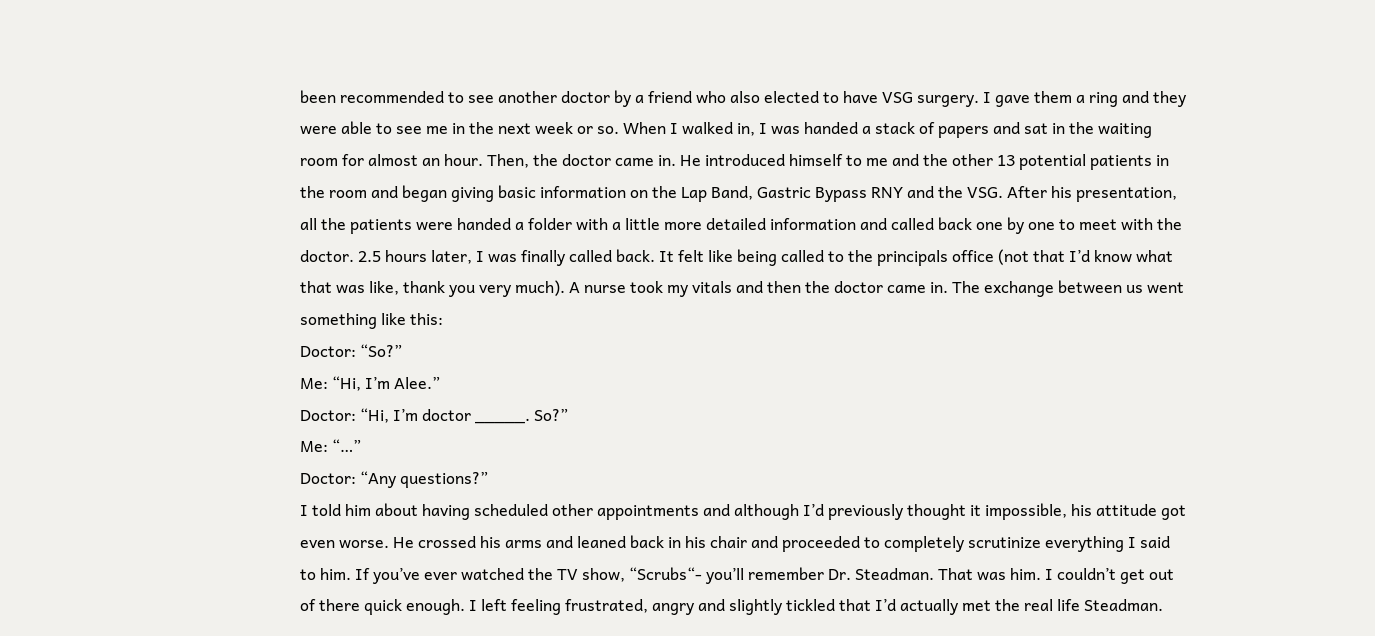been recommended to see another doctor by a friend who also elected to have VSG surgery. I gave them a ring and they were able to see me in the next week or so. When I walked in, I was handed a stack of papers and sat in the waiting room for almost an hour. Then, the doctor came in. He introduced himself to me and the other 13 potential patients in the room and began giving basic information on the Lap Band, Gastric Bypass RNY and the VSG. After his presentation, all the patients were handed a folder with a little more detailed information and called back one by one to meet with the doctor. 2.5 hours later, I was finally called back. It felt like being called to the principals office (not that I’d know what that was like, thank you very much). A nurse took my vitals and then the doctor came in. The exchange between us went something like this:
Doctor: “So?”
Me: “Hi, I’m Alee.”
Doctor: “Hi, I’m doctor _____. So?”
Me: “…”
Doctor: “Any questions?”
I told him about having scheduled other appointments and although I’d previously thought it impossible, his attitude got even worse. He crossed his arms and leaned back in his chair and proceeded to completely scrutinize everything I said to him. If you’ve ever watched the TV show, “Scrubs“- you’ll remember Dr. Steadman. That was him. I couldn’t get out of there quick enough. I left feeling frustrated, angry and slightly tickled that I’d actually met the real life Steadman.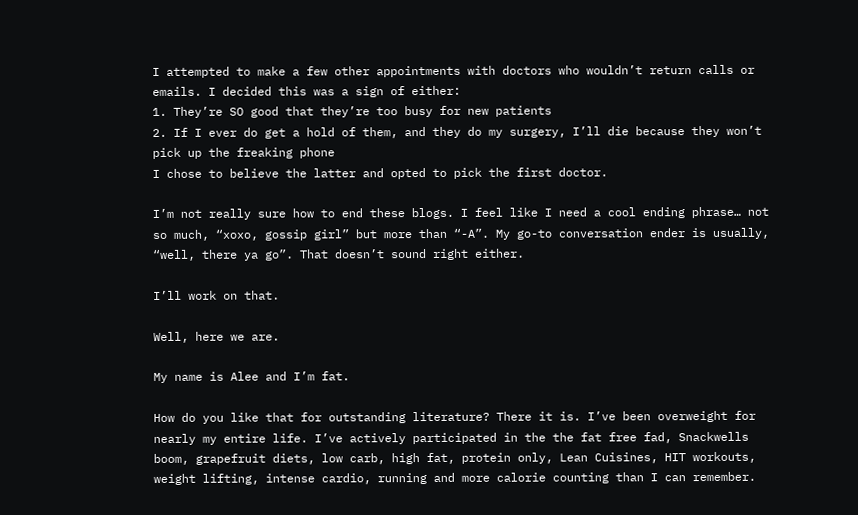I attempted to make a few other appointments with doctors who wouldn’t return calls or emails. I decided this was a sign of either:
1. They’re SO good that they’re too busy for new patients
2. If I ever do get a hold of them, and they do my surgery, I’ll die because they won’t pick up the freaking phone
I chose to believe the latter and opted to pick the first doctor.

I’m not really sure how to end these blogs. I feel like I need a cool ending phrase… not so much, “xoxo, gossip girl” but more than “-A”. My go-to conversation ender is usually, “well, there ya go”. That doesn’t sound right either.

I’ll work on that.

Well, here we are.

My name is Alee and I’m fat.

How do you like that for outstanding literature? There it is. I’ve been overweight for nearly my entire life. I’ve actively participated in the the fat free fad, Snackwells boom, grapefruit diets, low carb, high fat, protein only, Lean Cuisines, HIT workouts, weight lifting, intense cardio, running and more calorie counting than I can remember.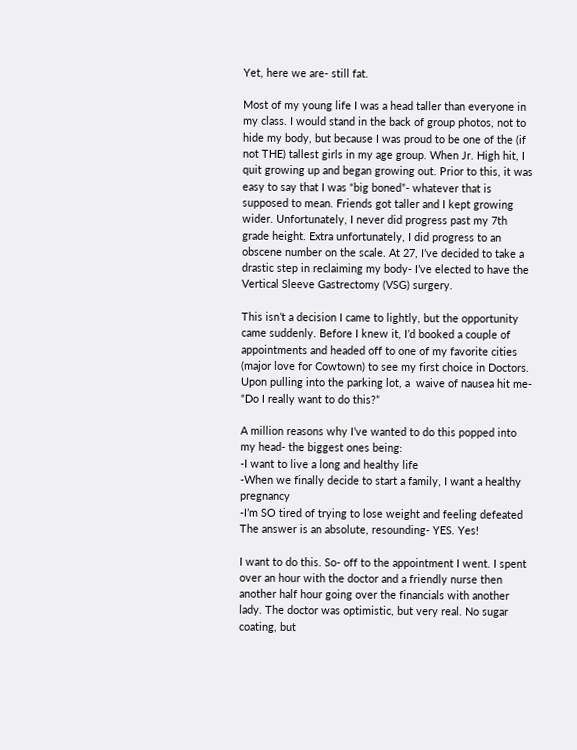Yet, here we are- still fat.

Most of my young life I was a head taller than everyone in my class. I would stand in the back of group photos, not to hide my body, but because I was proud to be one of the (if not THE) tallest girls in my age group. When Jr. High hit, I quit growing up and began growing out. Prior to this, it was easy to say that I was “big boned”- whatever that is supposed to mean. Friends got taller and I kept growing wider. Unfortunately, I never did progress past my 7th grade height. Extra unfortunately, I did progress to an obscene number on the scale. At 27, I’ve decided to take a drastic step in reclaiming my body- I’ve elected to have the Vertical Sleeve Gastrectomy (VSG) surgery.

This isn’t a decision I came to lightly, but the opportunity came suddenly. Before I knew it, I’d booked a couple of appointments and headed off to one of my favorite cities (major love for Cowtown) to see my first choice in Doctors. Upon pulling into the parking lot, a  waive of nausea hit me- “Do I really want to do this?”

A million reasons why I’ve wanted to do this popped into my head- the biggest ones being:
-I want to live a long and healthy life
-When we finally decide to start a family, I want a healthy pregnancy
-I’m SO tired of trying to lose weight and feeling defeated
The answer is an absolute, resounding- YES. Yes!

I want to do this. So- off to the appointment I went. I spent over an hour with the doctor and a friendly nurse then another half hour going over the financials with another lady. The doctor was optimistic, but very real. No sugar coating, but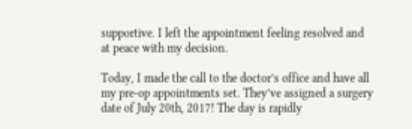supportive. I left the appointment feeling resolved and at peace with my decision.

Today, I made the call to the doctor’s office and have all my pre-op appointments set. They’ve assigned a surgery date of July 20th, 2017! The day is rapidly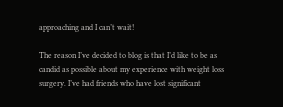approaching and I can’t wait!

The reason I’ve decided to blog is that I’d like to be as candid as possible about my experience with weight loss surgery. I’ve had friends who have lost significant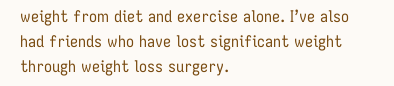weight from diet and exercise alone. I’ve also had friends who have lost significant weight through weight loss surgery.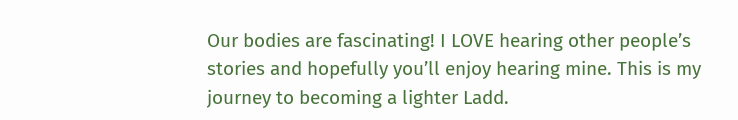Our bodies are fascinating! I LOVE hearing other people’s stories and hopefully you’ll enjoy hearing mine. This is my journey to becoming a lighter Ladd.